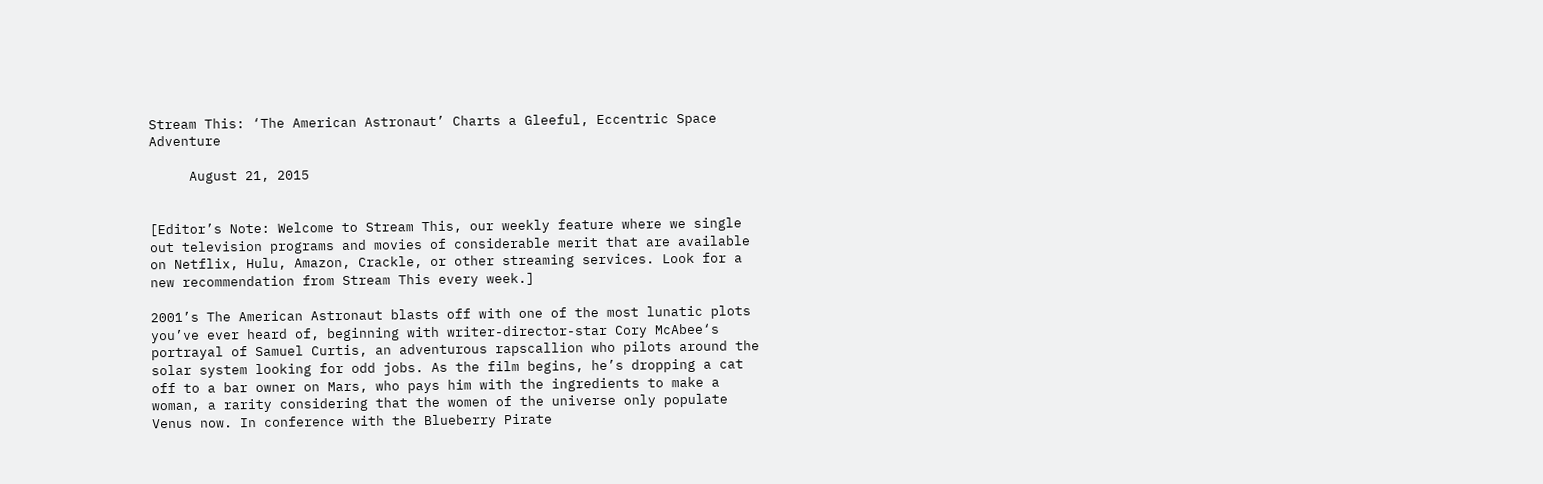Stream This: ‘The American Astronaut’ Charts a Gleeful, Eccentric Space Adventure

     August 21, 2015


[Editor’s Note: Welcome to Stream This, our weekly feature where we single out television programs and movies of considerable merit that are available on Netflix, Hulu, Amazon, Crackle, or other streaming services. Look for a new recommendation from Stream This every week.]

2001’s The American Astronaut blasts off with one of the most lunatic plots you’ve ever heard of, beginning with writer-director-star Cory McAbee‘s portrayal of Samuel Curtis, an adventurous rapscallion who pilots around the solar system looking for odd jobs. As the film begins, he’s dropping a cat off to a bar owner on Mars, who pays him with the ingredients to make a woman, a rarity considering that the women of the universe only populate Venus now. In conference with the Blueberry Pirate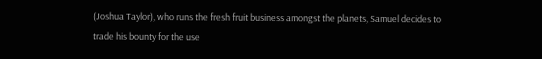(Joshua Taylor), who runs the fresh fruit business amongst the planets, Samuel decides to trade his bounty for the use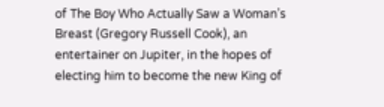of The Boy Who Actually Saw a Woman’s Breast (Gregory Russell Cook), an entertainer on Jupiter, in the hopes of electing him to become the new King of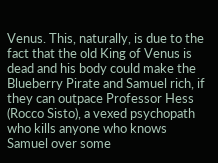Venus. This, naturally, is due to the fact that the old King of Venus is dead and his body could make the Blueberry Pirate and Samuel rich, if they can outpace Professor Hess (Rocco Sisto), a vexed psychopath who kills anyone who knows Samuel over some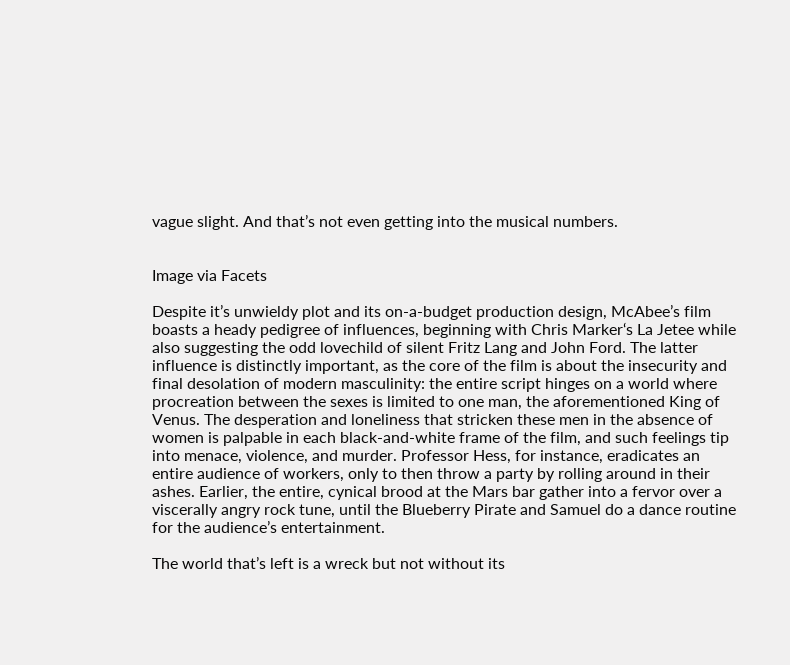vague slight. And that’s not even getting into the musical numbers.


Image via Facets

Despite it’s unwieldy plot and its on-a-budget production design, McAbee’s film boasts a heady pedigree of influences, beginning with Chris Marker‘s La Jetee while also suggesting the odd lovechild of silent Fritz Lang and John Ford. The latter influence is distinctly important, as the core of the film is about the insecurity and final desolation of modern masculinity: the entire script hinges on a world where procreation between the sexes is limited to one man, the aforementioned King of Venus. The desperation and loneliness that stricken these men in the absence of women is palpable in each black-and-white frame of the film, and such feelings tip into menace, violence, and murder. Professor Hess, for instance, eradicates an entire audience of workers, only to then throw a party by rolling around in their ashes. Earlier, the entire, cynical brood at the Mars bar gather into a fervor over a viscerally angry rock tune, until the Blueberry Pirate and Samuel do a dance routine for the audience’s entertainment.

The world that’s left is a wreck but not without its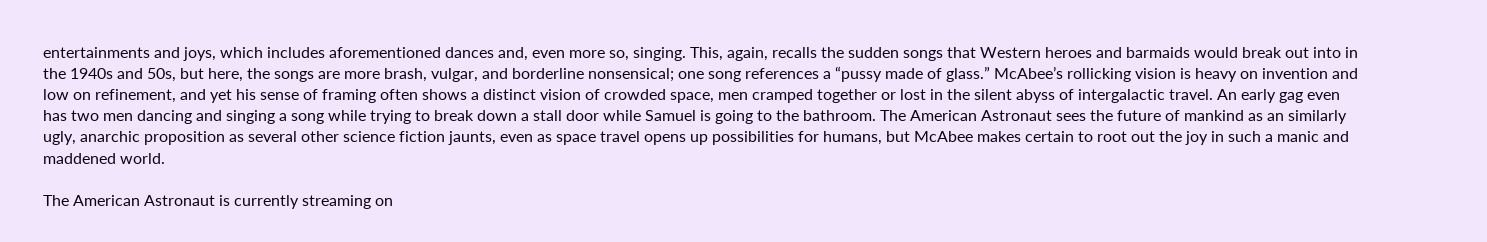entertainments and joys, which includes aforementioned dances and, even more so, singing. This, again, recalls the sudden songs that Western heroes and barmaids would break out into in the 1940s and 50s, but here, the songs are more brash, vulgar, and borderline nonsensical; one song references a “pussy made of glass.” McAbee’s rollicking vision is heavy on invention and low on refinement, and yet his sense of framing often shows a distinct vision of crowded space, men cramped together or lost in the silent abyss of intergalactic travel. An early gag even has two men dancing and singing a song while trying to break down a stall door while Samuel is going to the bathroom. The American Astronaut sees the future of mankind as an similarly ugly, anarchic proposition as several other science fiction jaunts, even as space travel opens up possibilities for humans, but McAbee makes certain to root out the joy in such a manic and maddened world.

The American Astronaut is currently streaming on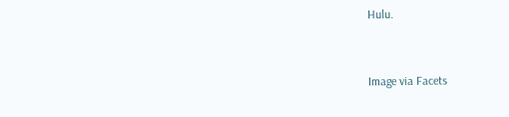Hulu.


Image via Facets